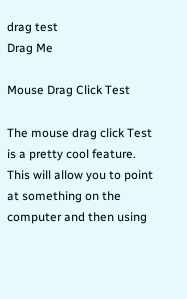drag test
Drag Me

Mouse Drag Click Test

The mouse drag click Test is a pretty cool feature. This will allow you to point at something on the computer and then using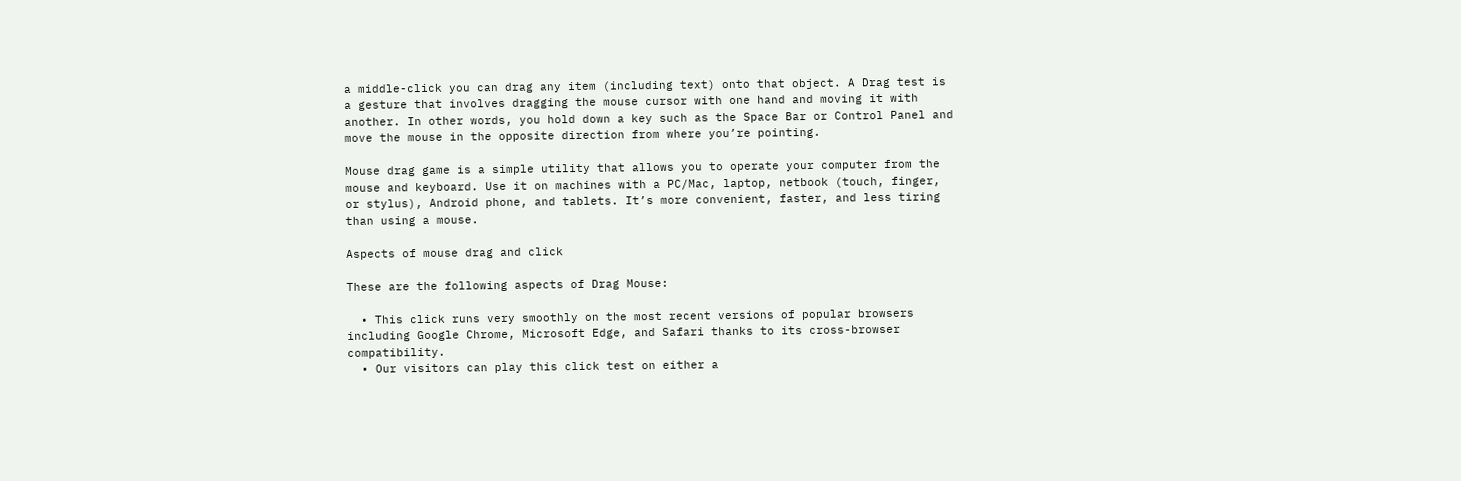a middle-click you can drag any item (including text) onto that object. A Drag test is a gesture that involves dragging the mouse cursor with one hand and moving it with another. In other words, you hold down a key such as the Space Bar or Control Panel and move the mouse in the opposite direction from where you’re pointing.

Mouse drag game is a simple utility that allows you to operate your computer from the mouse and keyboard. Use it on machines with a PC/Mac, laptop, netbook (touch, finger, or stylus), Android phone, and tablets. It’s more convenient, faster, and less tiring than using a mouse.

Aspects of mouse drag and click

These are the following aspects of Drag Mouse:

  • This click runs very smoothly on the most recent versions of popular browsers including Google Chrome, Microsoft Edge, and Safari thanks to its cross-browser compatibility.
  • Our visitors can play this click test on either a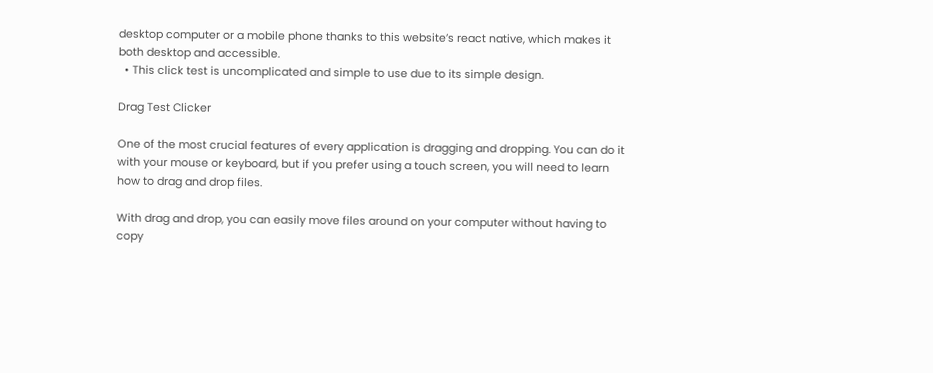desktop computer or a mobile phone thanks to this website’s react native, which makes it both desktop and accessible.
  • This click test is uncomplicated and simple to use due to its simple design.

Drag Test Clicker

One of the most crucial features of every application is dragging and dropping. You can do it with your mouse or keyboard, but if you prefer using a touch screen, you will need to learn how to drag and drop files.

With drag and drop, you can easily move files around on your computer without having to copy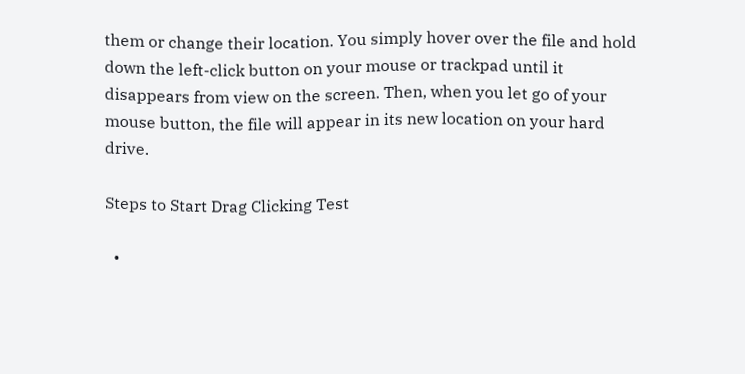them or change their location. You simply hover over the file and hold down the left-click button on your mouse or trackpad until it disappears from view on the screen. Then, when you let go of your mouse button, the file will appear in its new location on your hard drive.

Steps to Start Drag Clicking Test

  •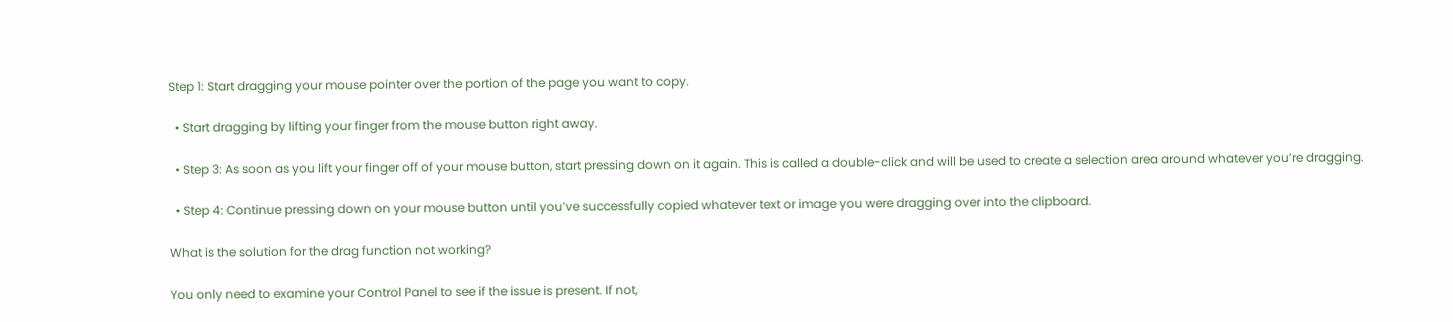Step 1: Start dragging your mouse pointer over the portion of the page you want to copy.

  • Start dragging by lifting your finger from the mouse button right away.

  • Step 3: As soon as you lift your finger off of your mouse button, start pressing down on it again. This is called a double-click and will be used to create a selection area around whatever you’re dragging.

  • Step 4: Continue pressing down on your mouse button until you’ve successfully copied whatever text or image you were dragging over into the clipboard.

What is the solution for the drag function not working?

You only need to examine your Control Panel to see if the issue is present. If not,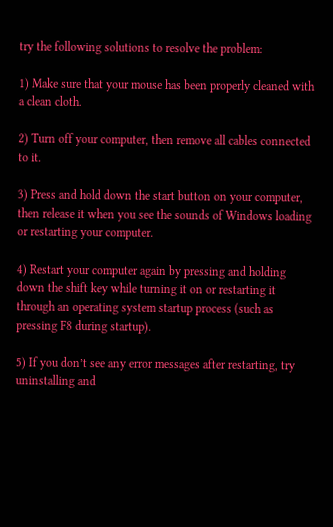try the following solutions to resolve the problem:

1) Make sure that your mouse has been properly cleaned with a clean cloth.

2) Turn off your computer, then remove all cables connected to it.

3) Press and hold down the start button on your computer, then release it when you see the sounds of Windows loading or restarting your computer.

4) Restart your computer again by pressing and holding down the shift key while turning it on or restarting it through an operating system startup process (such as pressing F8 during startup).

5) If you don’t see any error messages after restarting, try uninstalling and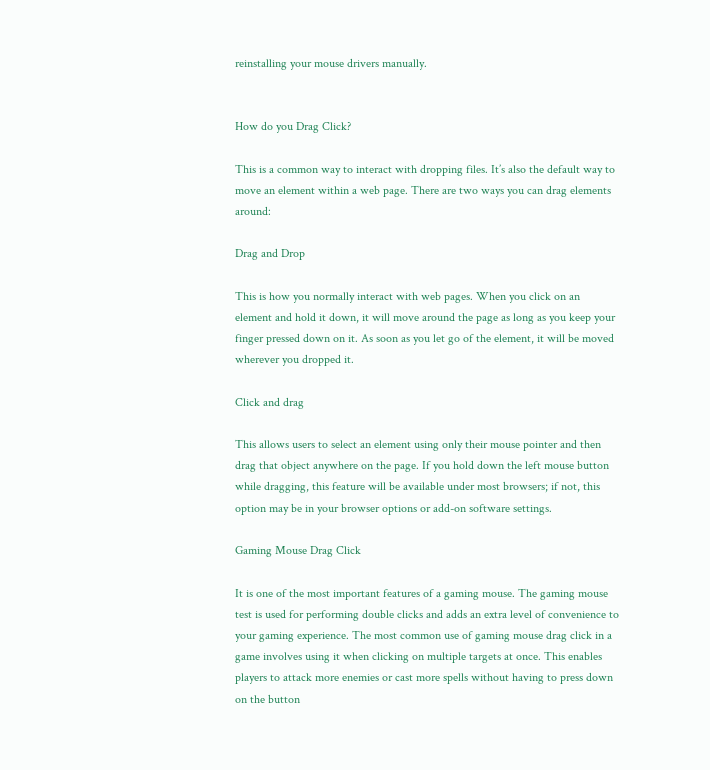reinstalling your mouse drivers manually.


How do you Drag Click?

This is a common way to interact with dropping files. It’s also the default way to move an element within a web page. There are two ways you can drag elements around:

Drag and Drop

This is how you normally interact with web pages. When you click on an element and hold it down, it will move around the page as long as you keep your finger pressed down on it. As soon as you let go of the element, it will be moved wherever you dropped it.

Click and drag

This allows users to select an element using only their mouse pointer and then drag that object anywhere on the page. If you hold down the left mouse button while dragging, this feature will be available under most browsers; if not, this option may be in your browser options or add-on software settings.

Gaming Mouse Drag Click

It is one of the most important features of a gaming mouse. The gaming mouse test is used for performing double clicks and adds an extra level of convenience to your gaming experience. The most common use of gaming mouse drag click in a game involves using it when clicking on multiple targets at once. This enables players to attack more enemies or cast more spells without having to press down on the button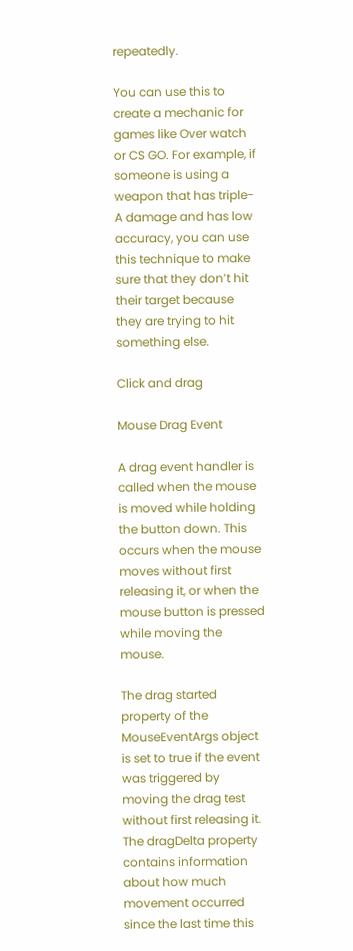repeatedly.

You can use this to create a mechanic for games like Over watch or CS GO. For example, if someone is using a weapon that has triple-A damage and has low accuracy, you can use this technique to make sure that they don’t hit their target because they are trying to hit something else.

Click and drag

Mouse Drag Event

A drag event handler is called when the mouse is moved while holding the button down. This occurs when the mouse moves without first releasing it, or when the mouse button is pressed while moving the mouse.

The drag started property of the MouseEventArgs object is set to true if the event was triggered by moving the drag test without first releasing it. The dragDelta property contains information about how much movement occurred since the last time this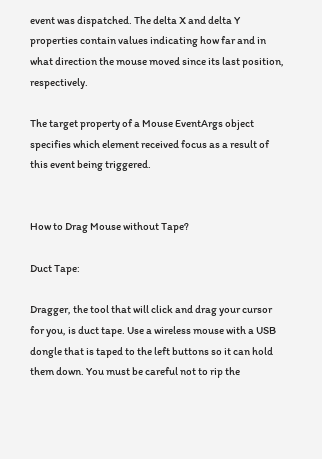event was dispatched. The delta X and delta Y properties contain values indicating how far and in what direction the mouse moved since its last position, respectively.

The target property of a Mouse EventArgs object specifies which element received focus as a result of this event being triggered.


How to Drag Mouse without Tape?

Duct Tape:

Dragger, the tool that will click and drag your cursor for you, is duct tape. Use a wireless mouse with a USB dongle that is taped to the left buttons so it can hold them down. You must be careful not to rip the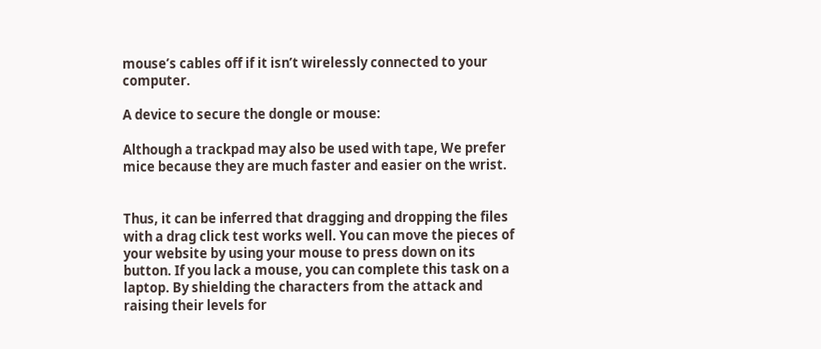mouse’s cables off if it isn’t wirelessly connected to your computer.

A device to secure the dongle or mouse:

Although a trackpad may also be used with tape, We prefer mice because they are much faster and easier on the wrist.


Thus, it can be inferred that dragging and dropping the files with a drag click test works well. You can move the pieces of your website by using your mouse to press down on its button. If you lack a mouse, you can complete this task on a laptop. By shielding the characters from the attack and raising their levels for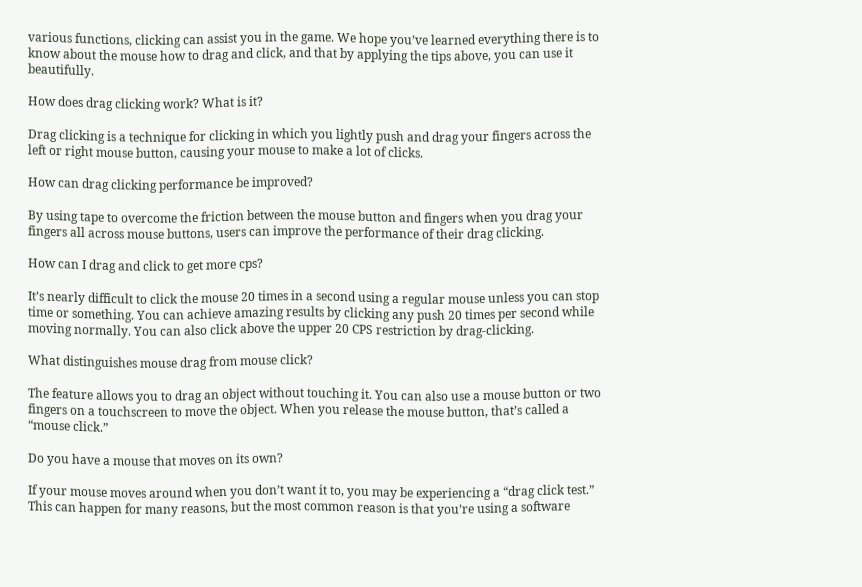various functions, clicking can assist you in the game. We hope you’ve learned everything there is to know about the mouse how to drag and click, and that by applying the tips above, you can use it beautifully.

How does drag clicking work? What is it?

Drag clicking is a technique for clicking in which you lightly push and drag your fingers across the left or right mouse button, causing your mouse to make a lot of clicks.

How can drag clicking performance be improved?

By using tape to overcome the friction between the mouse button and fingers when you drag your fingers all across mouse buttons, users can improve the performance of their drag clicking.

How can I drag and click to get more cps?

It’s nearly difficult to click the mouse 20 times in a second using a regular mouse unless you can stop time or something. You can achieve amazing results by clicking any push 20 times per second while moving normally. You can also click above the upper 20 CPS restriction by drag-clicking.

What distinguishes mouse drag from mouse click?

The feature allows you to drag an object without touching it. You can also use a mouse button or two fingers on a touchscreen to move the object. When you release the mouse button, that’s called a “mouse click.”

Do you have a mouse that moves on its own?

If your mouse moves around when you don’t want it to, you may be experiencing a “drag click test.” This can happen for many reasons, but the most common reason is that you’re using a software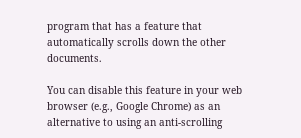program that has a feature that automatically scrolls down the other documents.

You can disable this feature in your web browser (e.g., Google Chrome) as an alternative to using an anti-scrolling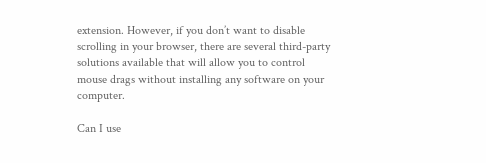extension. However, if you don’t want to disable scrolling in your browser, there are several third-party solutions available that will allow you to control mouse drags without installing any software on your computer.

Can I use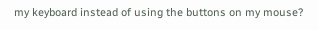my keyboard instead of using the buttons on my mouse?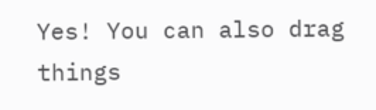Yes! You can also drag things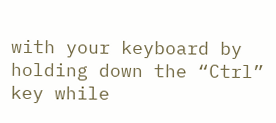with your keyboard by holding down the “Ctrl” key while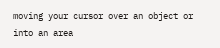moving your cursor over an object or into an area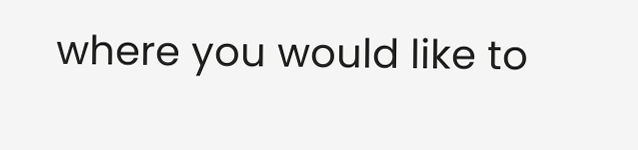where you would like to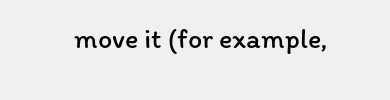move it (for example,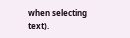when selecting text).